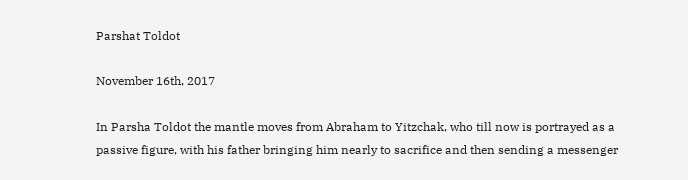Parshat Toldot

November 16th, 2017

In Parsha Toldot the mantle moves from Abraham to Yitzchak, who till now is portrayed as a passive figure, with his father bringing him nearly to sacrifice and then sending a messenger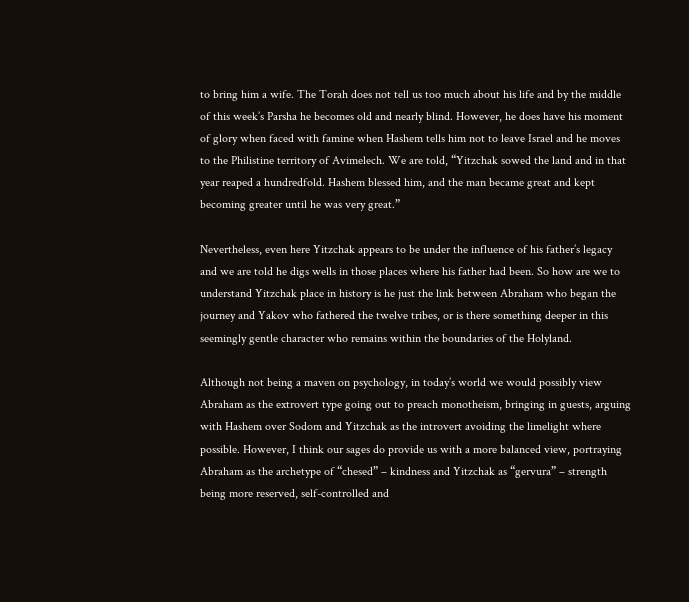to bring him a wife. The Torah does not tell us too much about his life and by the middle of this week’s Parsha he becomes old and nearly blind. However, he does have his moment of glory when faced with famine when Hashem tells him not to leave Israel and he moves to the Philistine territory of Avimelech. We are told, “Yitzchak sowed the land and in that year reaped a hundredfold. Hashem blessed him, and the man became great and kept becoming greater until he was very great.”

Nevertheless, even here Yitzchak appears to be under the influence of his father’s legacy and we are told he digs wells in those places where his father had been. So how are we to understand Yitzchak place in history is he just the link between Abraham who began the journey and Yakov who fathered the twelve tribes, or is there something deeper in this seemingly gentle character who remains within the boundaries of the Holyland.

Although not being a maven on psychology, in today’s world we would possibly view Abraham as the extrovert type going out to preach monotheism, bringing in guests, arguing with Hashem over Sodom and Yitzchak as the introvert avoiding the limelight where possible. However, I think our sages do provide us with a more balanced view, portraying Abraham as the archetype of “chesed” – kindness and Yitzchak as “gervura” – strength being more reserved, self-controlled and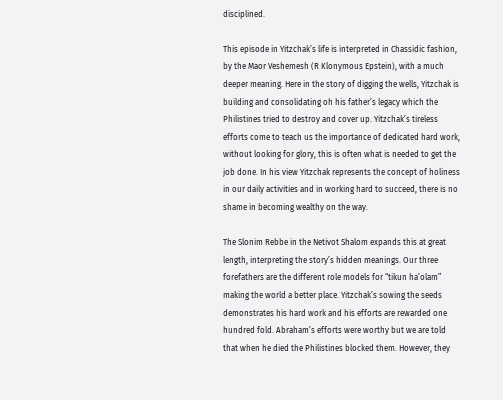disciplined.

This episode in Yitzchak’s life is interpreted in Chassidic fashion, by the Maor Veshemesh (R Klonymous Epstein), with a much deeper meaning. Here in the story of digging the wells, Yitzchak is building and consolidating oh his father’s legacy which the Philistines tried to destroy and cover up. Yitzchak’s tireless efforts come to teach us the importance of dedicated hard work, without looking for glory, this is often what is needed to get the job done. In his view Yitzchak represents the concept of holiness in our daily activities and in working hard to succeed, there is no shame in becoming wealthy on the way.

The Slonim Rebbe in the Netivot Shalom expands this at great length, interpreting the story’s hidden meanings. Our three forefathers are the different role models for “tikun ha’olam” making the world a better place. Yitzchak’s sowing the seeds demonstrates his hard work and his efforts are rewarded one hundred fold. Abraham’s efforts were worthy but we are told that when he died the Philistines blocked them. However, they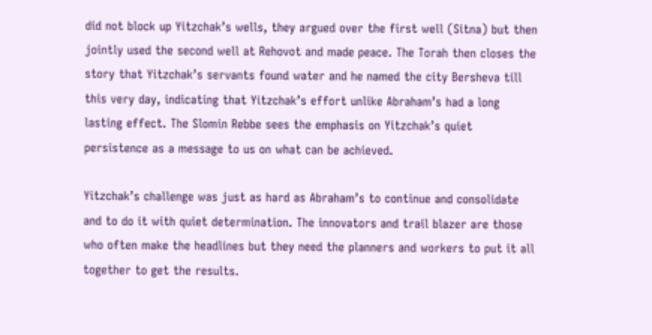did not block up Yitzchak’s wells, they argued over the first well (Sitna) but then jointly used the second well at Rehovot and made peace. The Torah then closes the story that Yitzchak’s servants found water and he named the city Bersheva till this very day, indicating that Yitzchak’s effort unlike Abraham’s had a long lasting effect. The Slomin Rebbe sees the emphasis on Yitzchak’s quiet persistence as a message to us on what can be achieved.

Yitzchak’s challenge was just as hard as Abraham’s to continue and consolidate and to do it with quiet determination. The innovators and trail blazer are those who often make the headlines but they need the planners and workers to put it all together to get the results.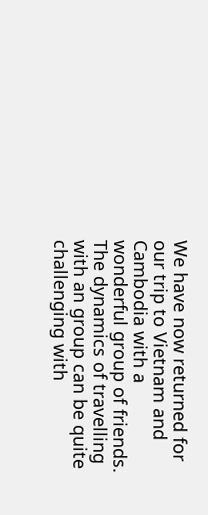We have now returned for our trip to Vietnam and Cambodia with a wonderful group of friends. The dynamics of travelling with an group can be quite challenging with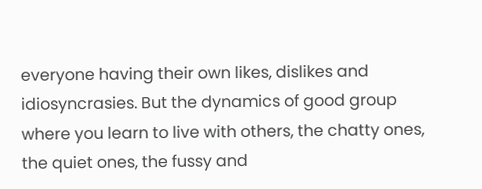everyone having their own likes, dislikes and idiosyncrasies. But the dynamics of good group where you learn to live with others, the chatty ones, the quiet ones, the fussy and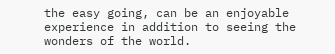the easy going, can be an enjoyable experience in addition to seeing the wonders of the world.